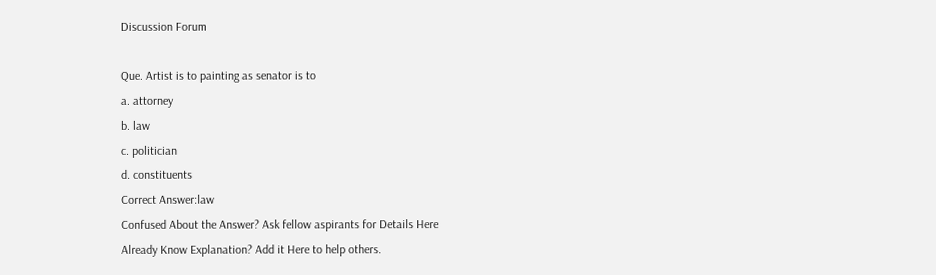Discussion Forum

Que. Artist is to painting as senator is to
a. attorney
b. law
c. politician
d. constituents
Correct Answer:law
Confused About the Answer? Ask fellow aspirants for Details Here
Already Know Explanation? Add it Here to help others.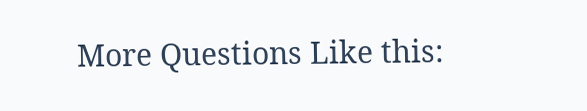More Questions Like this: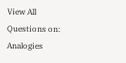View All Questions on: Analogies